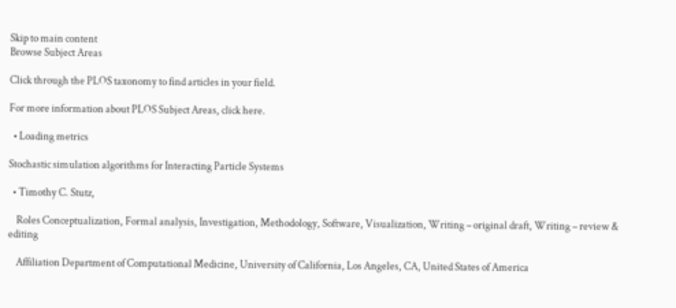Skip to main content
Browse Subject Areas

Click through the PLOS taxonomy to find articles in your field.

For more information about PLOS Subject Areas, click here.

  • Loading metrics

Stochastic simulation algorithms for Interacting Particle Systems

  • Timothy C. Stutz,

    Roles Conceptualization, Formal analysis, Investigation, Methodology, Software, Visualization, Writing – original draft, Writing – review & editing

    Affiliation Department of Computational Medicine, University of California, Los Angeles, CA, United States of America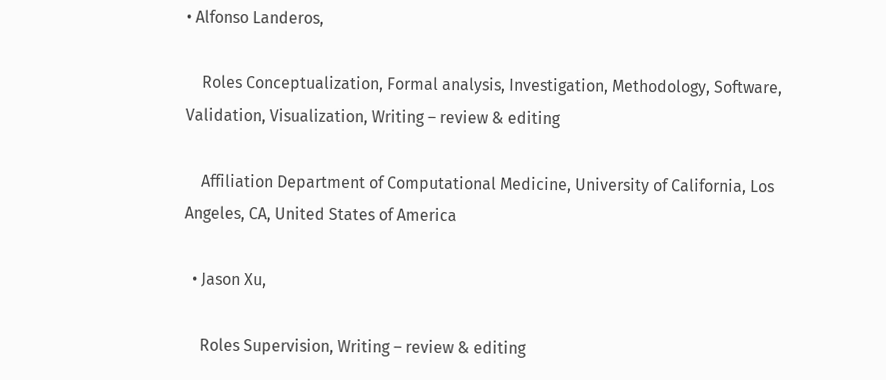• Alfonso Landeros,

    Roles Conceptualization, Formal analysis, Investigation, Methodology, Software, Validation, Visualization, Writing – review & editing

    Affiliation Department of Computational Medicine, University of California, Los Angeles, CA, United States of America

  • Jason Xu,

    Roles Supervision, Writing – review & editing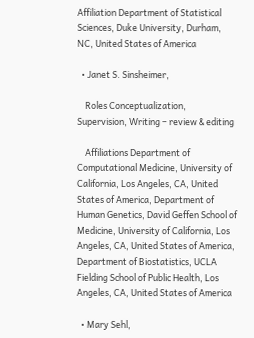Affiliation Department of Statistical Sciences, Duke University, Durham, NC, United States of America

  • Janet S. Sinsheimer,

    Roles Conceptualization, Supervision, Writing – review & editing

    Affiliations Department of Computational Medicine, University of California, Los Angeles, CA, United States of America, Department of Human Genetics, David Geffen School of Medicine, University of California, Los Angeles, CA, United States of America, Department of Biostatistics, UCLA Fielding School of Public Health, Los Angeles, CA, United States of America

  • Mary Sehl,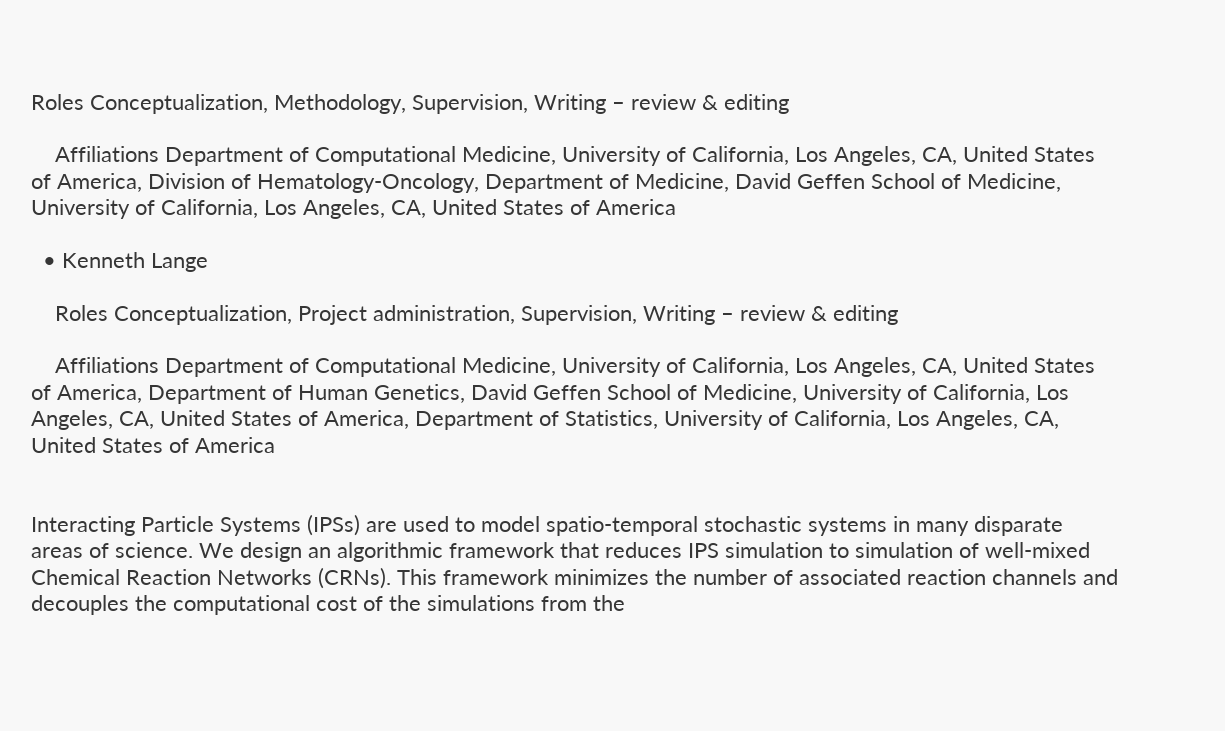Roles Conceptualization, Methodology, Supervision, Writing – review & editing

    Affiliations Department of Computational Medicine, University of California, Los Angeles, CA, United States of America, Division of Hematology-Oncology, Department of Medicine, David Geffen School of Medicine, University of California, Los Angeles, CA, United States of America

  • Kenneth Lange

    Roles Conceptualization, Project administration, Supervision, Writing – review & editing

    Affiliations Department of Computational Medicine, University of California, Los Angeles, CA, United States of America, Department of Human Genetics, David Geffen School of Medicine, University of California, Los Angeles, CA, United States of America, Department of Statistics, University of California, Los Angeles, CA, United States of America


Interacting Particle Systems (IPSs) are used to model spatio-temporal stochastic systems in many disparate areas of science. We design an algorithmic framework that reduces IPS simulation to simulation of well-mixed Chemical Reaction Networks (CRNs). This framework minimizes the number of associated reaction channels and decouples the computational cost of the simulations from the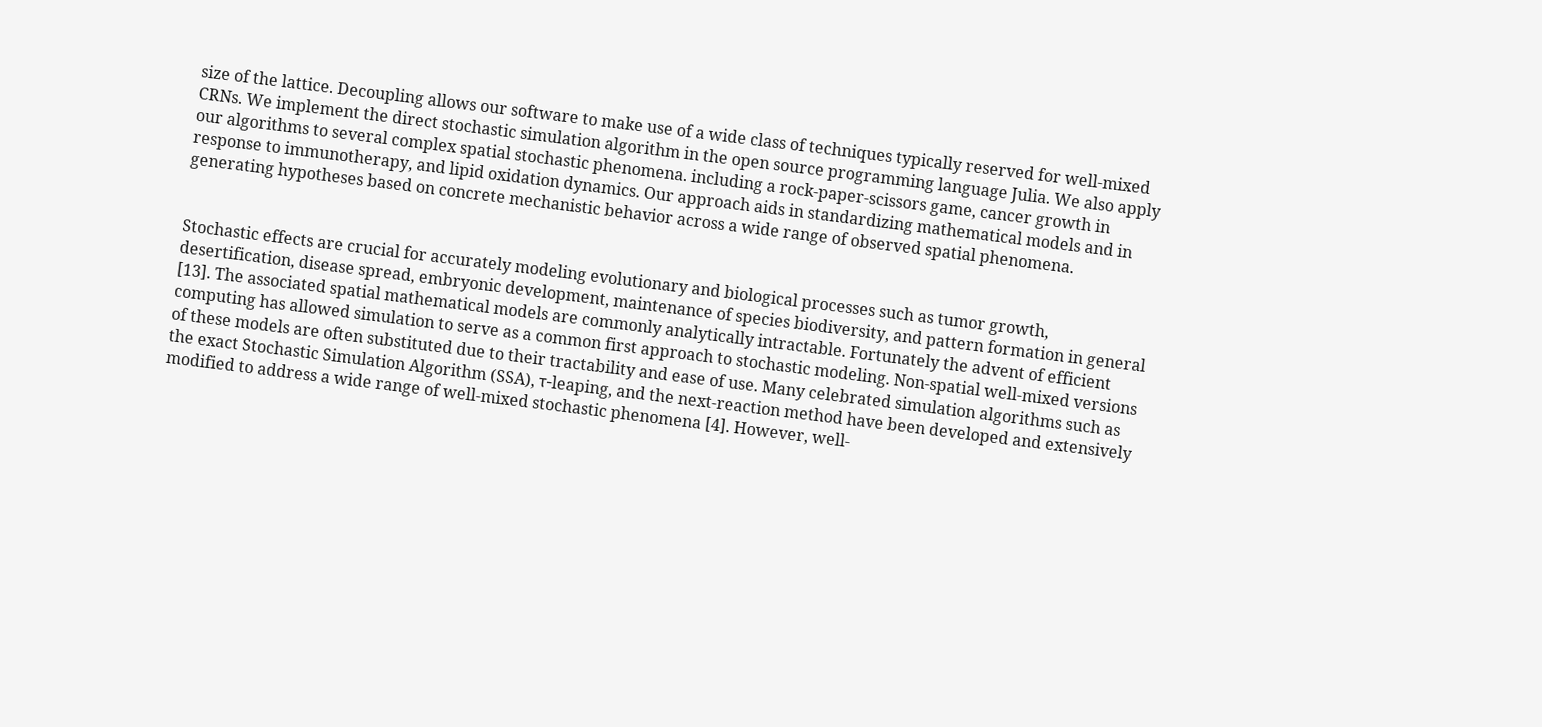size of the lattice. Decoupling allows our software to make use of a wide class of techniques typically reserved for well-mixed CRNs. We implement the direct stochastic simulation algorithm in the open source programming language Julia. We also apply our algorithms to several complex spatial stochastic phenomena. including a rock-paper-scissors game, cancer growth in response to immunotherapy, and lipid oxidation dynamics. Our approach aids in standardizing mathematical models and in generating hypotheses based on concrete mechanistic behavior across a wide range of observed spatial phenomena.


Stochastic effects are crucial for accurately modeling evolutionary and biological processes such as tumor growth, desertification, disease spread, embryonic development, maintenance of species biodiversity, and pattern formation in general [13]. The associated spatial mathematical models are commonly analytically intractable. Fortunately the advent of efficient computing has allowed simulation to serve as a common first approach to stochastic modeling. Non-spatial well-mixed versions of these models are often substituted due to their tractability and ease of use. Many celebrated simulation algorithms such as the exact Stochastic Simulation Algorithm (SSA), τ-leaping, and the next-reaction method have been developed and extensively modified to address a wide range of well-mixed stochastic phenomena [4]. However, well-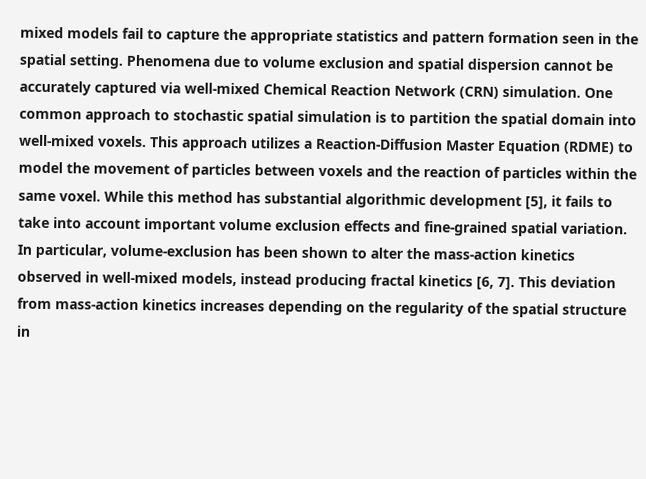mixed models fail to capture the appropriate statistics and pattern formation seen in the spatial setting. Phenomena due to volume exclusion and spatial dispersion cannot be accurately captured via well-mixed Chemical Reaction Network (CRN) simulation. One common approach to stochastic spatial simulation is to partition the spatial domain into well-mixed voxels. This approach utilizes a Reaction-Diffusion Master Equation (RDME) to model the movement of particles between voxels and the reaction of particles within the same voxel. While this method has substantial algorithmic development [5], it fails to take into account important volume exclusion effects and fine-grained spatial variation. In particular, volume-exclusion has been shown to alter the mass-action kinetics observed in well-mixed models, instead producing fractal kinetics [6, 7]. This deviation from mass-action kinetics increases depending on the regularity of the spatial structure in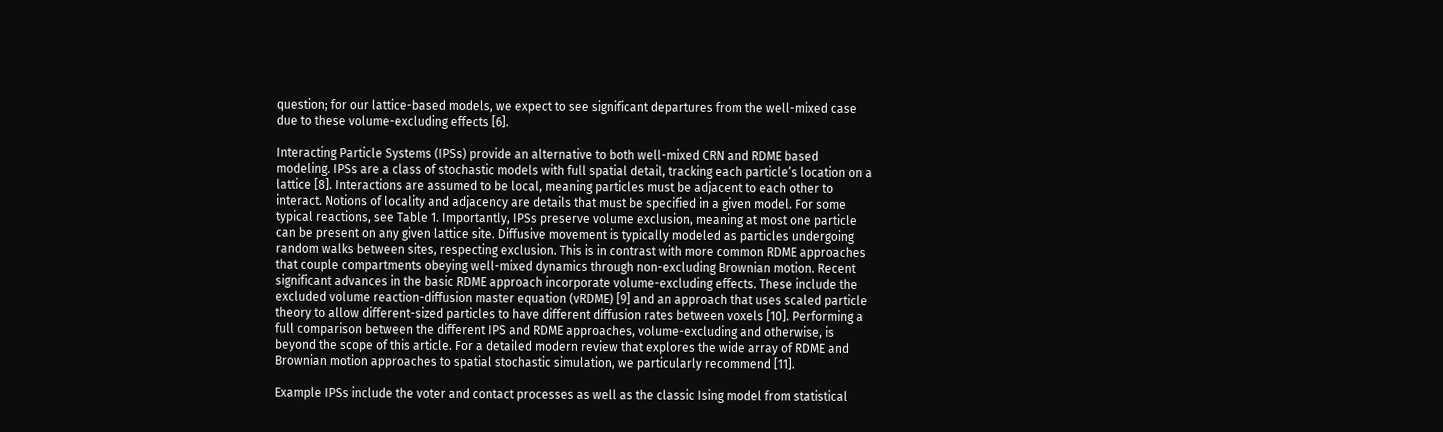question; for our lattice-based models, we expect to see significant departures from the well-mixed case due to these volume-excluding effects [6].

Interacting Particle Systems (IPSs) provide an alternative to both well-mixed CRN and RDME based modeling. IPSs are a class of stochastic models with full spatial detail, tracking each particle’s location on a lattice [8]. Interactions are assumed to be local, meaning particles must be adjacent to each other to interact. Notions of locality and adjacency are details that must be specified in a given model. For some typical reactions, see Table 1. Importantly, IPSs preserve volume exclusion, meaning at most one particle can be present on any given lattice site. Diffusive movement is typically modeled as particles undergoing random walks between sites, respecting exclusion. This is in contrast with more common RDME approaches that couple compartments obeying well-mixed dynamics through non-excluding Brownian motion. Recent significant advances in the basic RDME approach incorporate volume-excluding effects. These include the excluded volume reaction-diffusion master equation (vRDME) [9] and an approach that uses scaled particle theory to allow different-sized particles to have different diffusion rates between voxels [10]. Performing a full comparison between the different IPS and RDME approaches, volume-excluding and otherwise, is beyond the scope of this article. For a detailed modern review that explores the wide array of RDME and Brownian motion approaches to spatial stochastic simulation, we particularly recommend [11].

Example IPSs include the voter and contact processes as well as the classic Ising model from statistical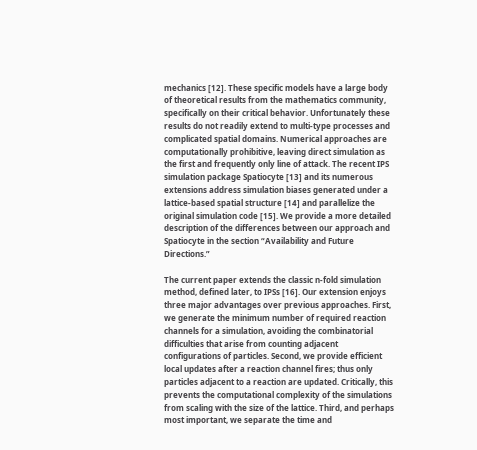mechanics [12]. These specific models have a large body of theoretical results from the mathematics community, specifically on their critical behavior. Unfortunately these results do not readily extend to multi-type processes and complicated spatial domains. Numerical approaches are computationally prohibitive, leaving direct simulation as the first and frequently only line of attack. The recent IPS simulation package Spatiocyte [13] and its numerous extensions address simulation biases generated under a lattice-based spatial structure [14] and parallelize the original simulation code [15]. We provide a more detailed description of the differences between our approach and Spatiocyte in the section “Availability and Future Directions.”

The current paper extends the classic n-fold simulation method, defined later, to IPSs [16]. Our extension enjoys three major advantages over previous approaches. First, we generate the minimum number of required reaction channels for a simulation, avoiding the combinatorial difficulties that arise from counting adjacent configurations of particles. Second, we provide efficient local updates after a reaction channel fires; thus only particles adjacent to a reaction are updated. Critically, this prevents the computational complexity of the simulations from scaling with the size of the lattice. Third, and perhaps most important, we separate the time and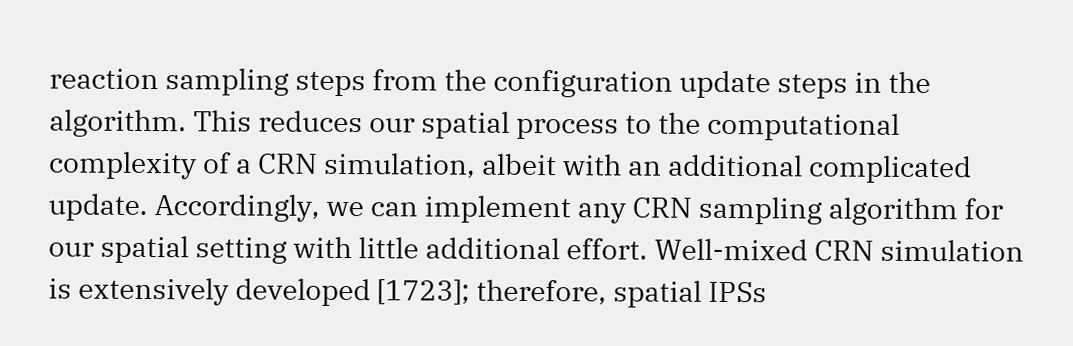reaction sampling steps from the configuration update steps in the algorithm. This reduces our spatial process to the computational complexity of a CRN simulation, albeit with an additional complicated update. Accordingly, we can implement any CRN sampling algorithm for our spatial setting with little additional effort. Well-mixed CRN simulation is extensively developed [1723]; therefore, spatial IPSs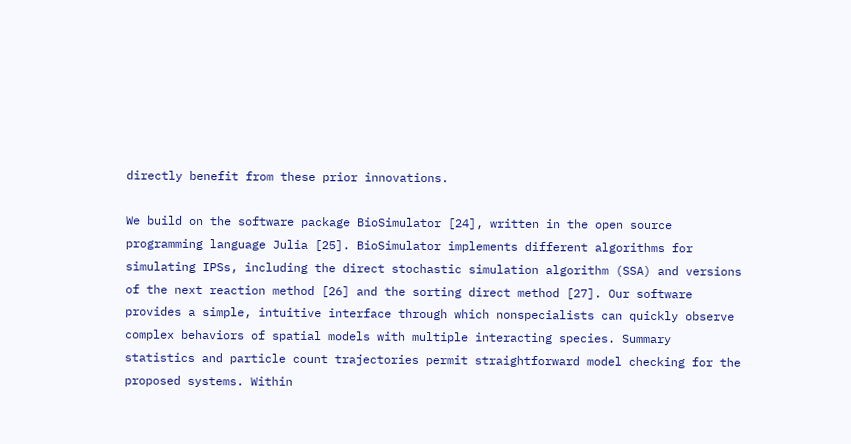directly benefit from these prior innovations.

We build on the software package BioSimulator [24], written in the open source programming language Julia [25]. BioSimulator implements different algorithms for simulating IPSs, including the direct stochastic simulation algorithm (SSA) and versions of the next reaction method [26] and the sorting direct method [27]. Our software provides a simple, intuitive interface through which nonspecialists can quickly observe complex behaviors of spatial models with multiple interacting species. Summary statistics and particle count trajectories permit straightforward model checking for the proposed systems. Within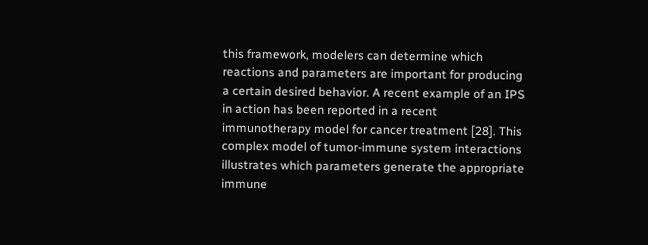this framework, modelers can determine which reactions and parameters are important for producing a certain desired behavior. A recent example of an IPS in action has been reported in a recent immunotherapy model for cancer treatment [28]. This complex model of tumor-immune system interactions illustrates which parameters generate the appropriate immune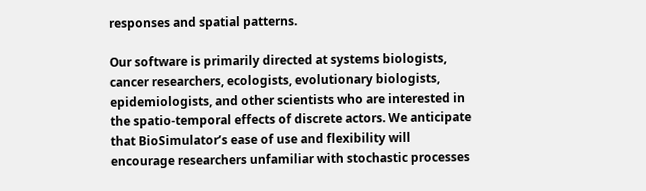responses and spatial patterns.

Our software is primarily directed at systems biologists, cancer researchers, ecologists, evolutionary biologists, epidemiologists, and other scientists who are interested in the spatio-temporal effects of discrete actors. We anticipate that BioSimulator’s ease of use and flexibility will encourage researchers unfamiliar with stochastic processes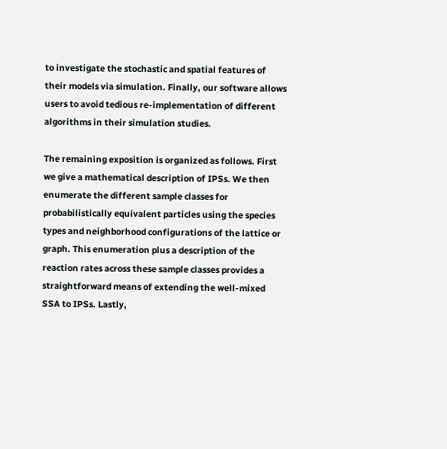to investigate the stochastic and spatial features of their models via simulation. Finally, our software allows users to avoid tedious re-implementation of different algorithms in their simulation studies.

The remaining exposition is organized as follows. First we give a mathematical description of IPSs. We then enumerate the different sample classes for probabilistically equivalent particles using the species types and neighborhood configurations of the lattice or graph. This enumeration plus a description of the reaction rates across these sample classes provides a straightforward means of extending the well-mixed SSA to IPSs. Lastly,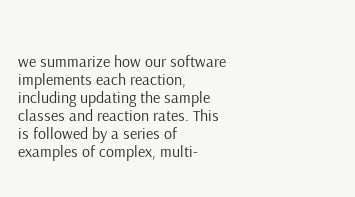we summarize how our software implements each reaction, including updating the sample classes and reaction rates. This is followed by a series of examples of complex, multi-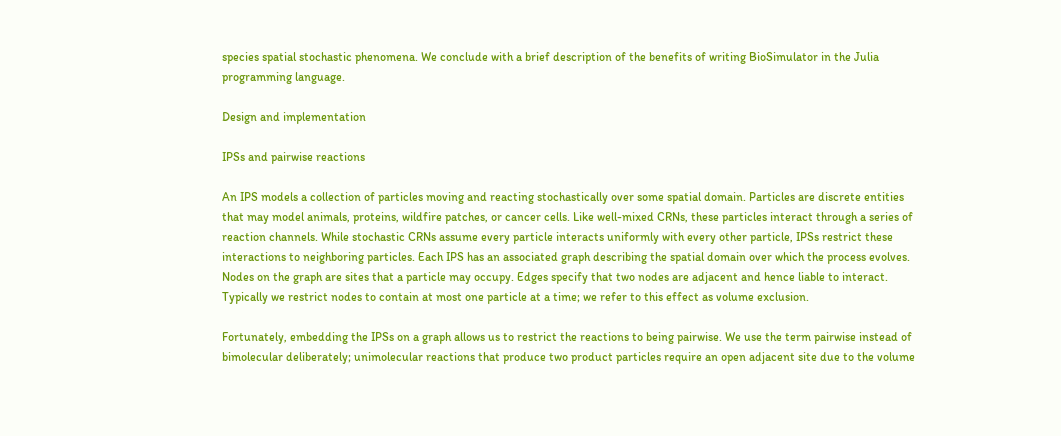species spatial stochastic phenomena. We conclude with a brief description of the benefits of writing BioSimulator in the Julia programming language.

Design and implementation

IPSs and pairwise reactions

An IPS models a collection of particles moving and reacting stochastically over some spatial domain. Particles are discrete entities that may model animals, proteins, wildfire patches, or cancer cells. Like well-mixed CRNs, these particles interact through a series of reaction channels. While stochastic CRNs assume every particle interacts uniformly with every other particle, IPSs restrict these interactions to neighboring particles. Each IPS has an associated graph describing the spatial domain over which the process evolves. Nodes on the graph are sites that a particle may occupy. Edges specify that two nodes are adjacent and hence liable to interact. Typically we restrict nodes to contain at most one particle at a time; we refer to this effect as volume exclusion.

Fortunately, embedding the IPSs on a graph allows us to restrict the reactions to being pairwise. We use the term pairwise instead of bimolecular deliberately; unimolecular reactions that produce two product particles require an open adjacent site due to the volume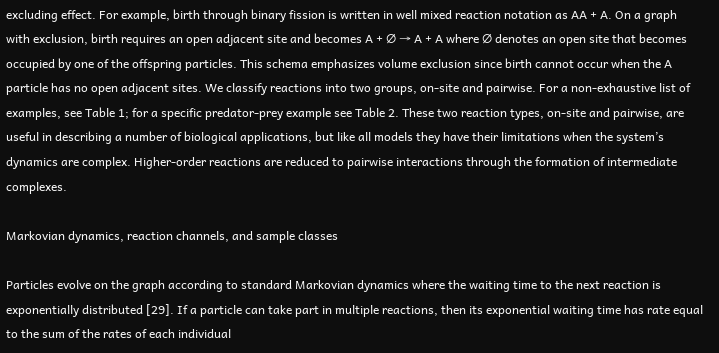excluding effect. For example, birth through binary fission is written in well mixed reaction notation as AA + A. On a graph with exclusion, birth requires an open adjacent site and becomes A + ∅ → A + A where ∅ denotes an open site that becomes occupied by one of the offspring particles. This schema emphasizes volume exclusion since birth cannot occur when the A particle has no open adjacent sites. We classify reactions into two groups, on-site and pairwise. For a non-exhaustive list of examples, see Table 1; for a specific predator-prey example see Table 2. These two reaction types, on-site and pairwise, are useful in describing a number of biological applications, but like all models they have their limitations when the system’s dynamics are complex. Higher-order reactions are reduced to pairwise interactions through the formation of intermediate complexes.

Markovian dynamics, reaction channels, and sample classes

Particles evolve on the graph according to standard Markovian dynamics where the waiting time to the next reaction is exponentially distributed [29]. If a particle can take part in multiple reactions, then its exponential waiting time has rate equal to the sum of the rates of each individual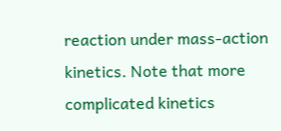reaction under mass-action kinetics. Note that more complicated kinetics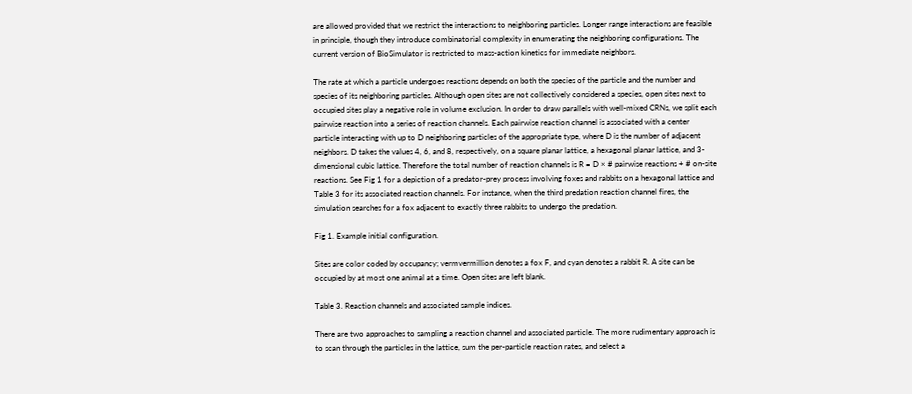are allowed provided that we restrict the interactions to neighboring particles. Longer range interactions are feasible in principle, though they introduce combinatorial complexity in enumerating the neighboring configurations. The current version of BioSimulator is restricted to mass-action kinetics for immediate neighbors.

The rate at which a particle undergoes reactions depends on both the species of the particle and the number and species of its neighboring particles. Although open sites are not collectively considered a species, open sites next to occupied sites play a negative role in volume exclusion. In order to draw parallels with well-mixed CRNs, we split each pairwise reaction into a series of reaction channels. Each pairwise reaction channel is associated with a center particle interacting with up to D neighboring particles of the appropriate type, where D is the number of adjacent neighbors. D takes the values 4, 6, and 8, respectively, on a square planar lattice, a hexagonal planar lattice, and 3-dimensional cubic lattice. Therefore the total number of reaction channels is R = D × # pairwise reactions + # on-site reactions. See Fig 1 for a depiction of a predator-prey process involving foxes and rabbits on a hexagonal lattice and Table 3 for its associated reaction channels. For instance, when the third predation reaction channel fires, the simulation searches for a fox adjacent to exactly three rabbits to undergo the predation.

Fig 1. Example initial configuration.

Sites are color coded by occupancy; vermvermillion denotes a fox F, and cyan denotes a rabbit R. A site can be occupied by at most one animal at a time. Open sites are left blank.

Table 3. Reaction channels and associated sample indices.

There are two approaches to sampling a reaction channel and associated particle. The more rudimentary approach is to scan through the particles in the lattice, sum the per-particle reaction rates, and select a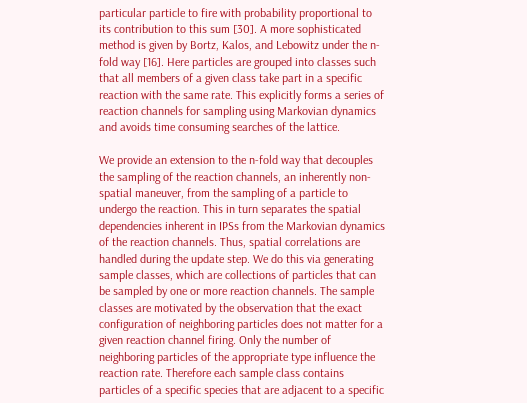particular particle to fire with probability proportional to its contribution to this sum [30]. A more sophisticated method is given by Bortz, Kalos, and Lebowitz under the n-fold way [16]. Here particles are grouped into classes such that all members of a given class take part in a specific reaction with the same rate. This explicitly forms a series of reaction channels for sampling using Markovian dynamics and avoids time consuming searches of the lattice.

We provide an extension to the n-fold way that decouples the sampling of the reaction channels, an inherently non-spatial maneuver, from the sampling of a particle to undergo the reaction. This in turn separates the spatial dependencies inherent in IPSs from the Markovian dynamics of the reaction channels. Thus, spatial correlations are handled during the update step. We do this via generating sample classes, which are collections of particles that can be sampled by one or more reaction channels. The sample classes are motivated by the observation that the exact configuration of neighboring particles does not matter for a given reaction channel firing. Only the number of neighboring particles of the appropriate type influence the reaction rate. Therefore each sample class contains particles of a specific species that are adjacent to a specific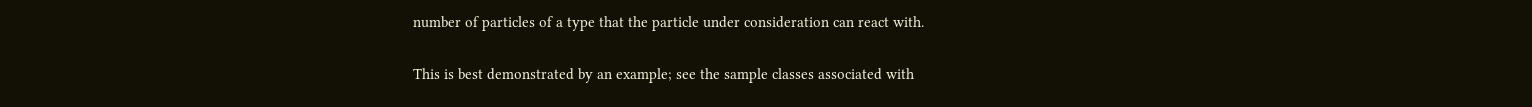number of particles of a type that the particle under consideration can react with.

This is best demonstrated by an example; see the sample classes associated with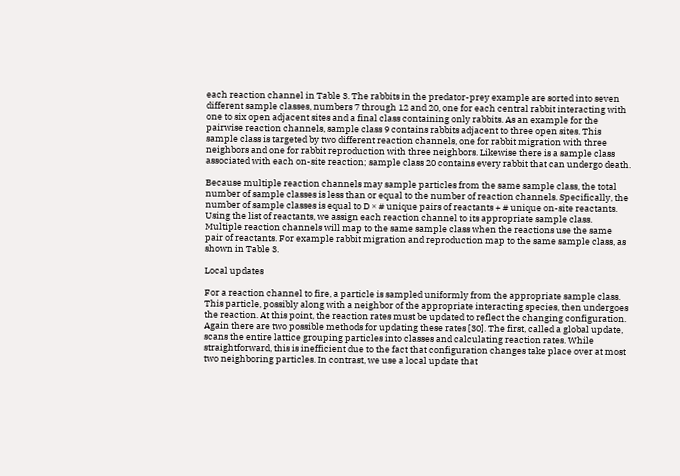each reaction channel in Table 3. The rabbits in the predator-prey example are sorted into seven different sample classes, numbers 7 through 12 and 20, one for each central rabbit interacting with one to six open adjacent sites and a final class containing only rabbits. As an example for the pairwise reaction channels, sample class 9 contains rabbits adjacent to three open sites. This sample class is targeted by two different reaction channels, one for rabbit migration with three neighbors and one for rabbit reproduction with three neighbors. Likewise there is a sample class associated with each on-site reaction; sample class 20 contains every rabbit that can undergo death.

Because multiple reaction channels may sample particles from the same sample class, the total number of sample classes is less than or equal to the number of reaction channels. Specifically, the number of sample classes is equal to D × # unique pairs of reactants + # unique on-site reactants. Using the list of reactants, we assign each reaction channel to its appropriate sample class. Multiple reaction channels will map to the same sample class when the reactions use the same pair of reactants. For example rabbit migration and reproduction map to the same sample class, as shown in Table 3.

Local updates

For a reaction channel to fire, a particle is sampled uniformly from the appropriate sample class. This particle, possibly along with a neighbor of the appropriate interacting species, then undergoes the reaction. At this point, the reaction rates must be updated to reflect the changing configuration. Again there are two possible methods for updating these rates [30]. The first, called a global update, scans the entire lattice grouping particles into classes and calculating reaction rates. While straightforward, this is inefficient due to the fact that configuration changes take place over at most two neighboring particles. In contrast, we use a local update that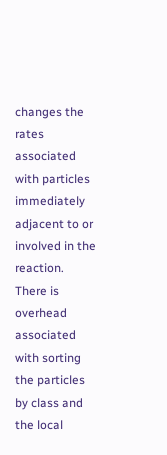changes the rates associated with particles immediately adjacent to or involved in the reaction. There is overhead associated with sorting the particles by class and the local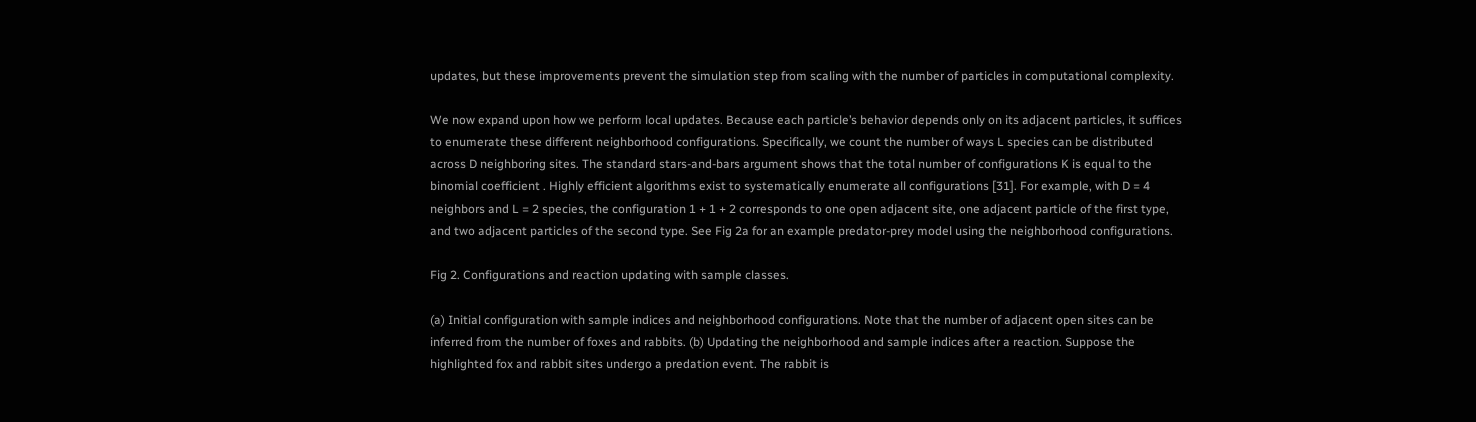updates, but these improvements prevent the simulation step from scaling with the number of particles in computational complexity.

We now expand upon how we perform local updates. Because each particle’s behavior depends only on its adjacent particles, it suffices to enumerate these different neighborhood configurations. Specifically, we count the number of ways L species can be distributed across D neighboring sites. The standard stars-and-bars argument shows that the total number of configurations K is equal to the binomial coefficient . Highly efficient algorithms exist to systematically enumerate all configurations [31]. For example, with D = 4 neighbors and L = 2 species, the configuration 1 + 1 + 2 corresponds to one open adjacent site, one adjacent particle of the first type, and two adjacent particles of the second type. See Fig 2a for an example predator-prey model using the neighborhood configurations.

Fig 2. Configurations and reaction updating with sample classes.

(a) Initial configuration with sample indices and neighborhood configurations. Note that the number of adjacent open sites can be inferred from the number of foxes and rabbits. (b) Updating the neighborhood and sample indices after a reaction. Suppose the highlighted fox and rabbit sites undergo a predation event. The rabbit is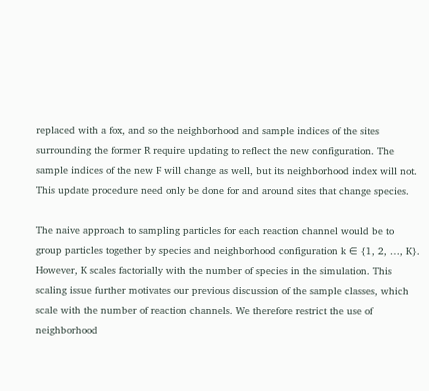replaced with a fox, and so the neighborhood and sample indices of the sites surrounding the former R require updating to reflect the new configuration. The sample indices of the new F will change as well, but its neighborhood index will not. This update procedure need only be done for and around sites that change species.

The naive approach to sampling particles for each reaction channel would be to group particles together by species and neighborhood configuration k ∈ {1, 2, …, K}. However, K scales factorially with the number of species in the simulation. This scaling issue further motivates our previous discussion of the sample classes, which scale with the number of reaction channels. We therefore restrict the use of neighborhood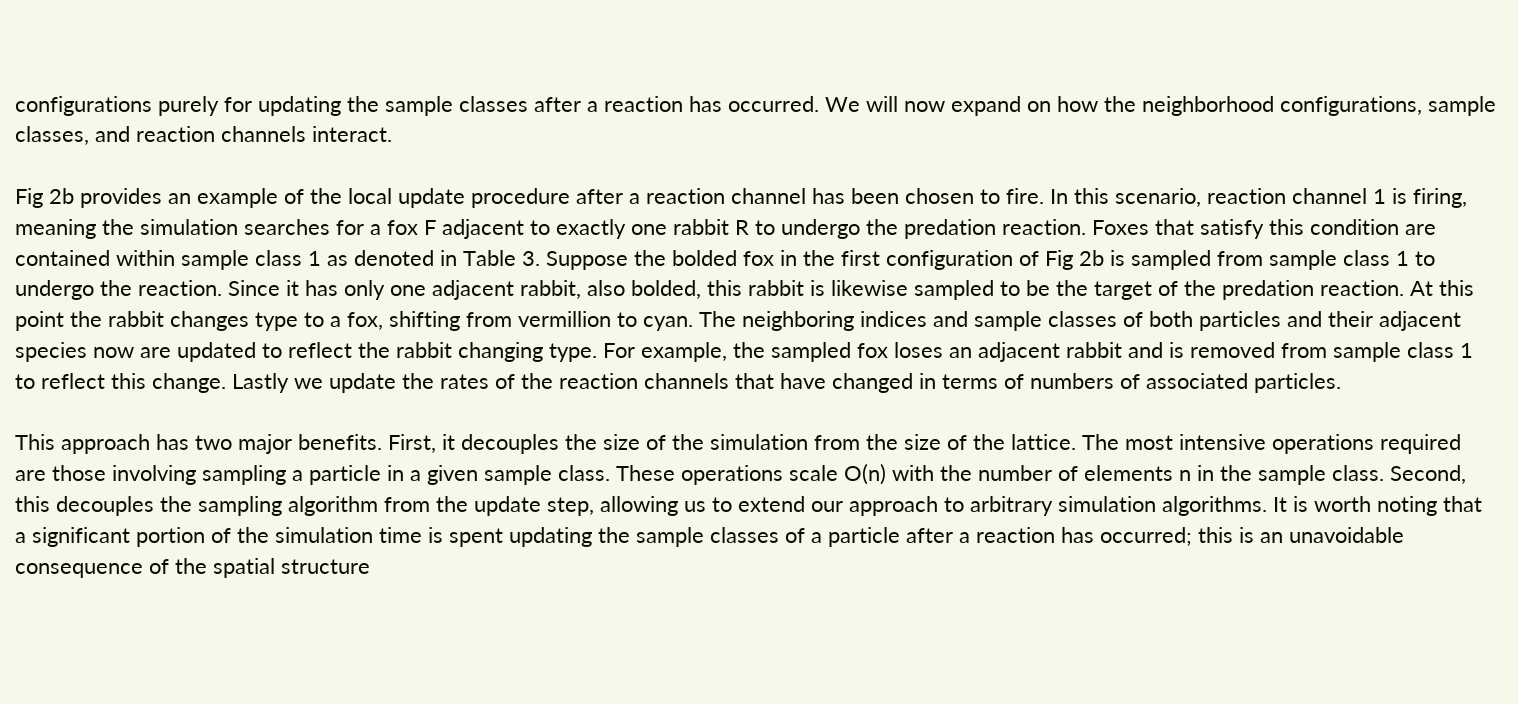configurations purely for updating the sample classes after a reaction has occurred. We will now expand on how the neighborhood configurations, sample classes, and reaction channels interact.

Fig 2b provides an example of the local update procedure after a reaction channel has been chosen to fire. In this scenario, reaction channel 1 is firing, meaning the simulation searches for a fox F adjacent to exactly one rabbit R to undergo the predation reaction. Foxes that satisfy this condition are contained within sample class 1 as denoted in Table 3. Suppose the bolded fox in the first configuration of Fig 2b is sampled from sample class 1 to undergo the reaction. Since it has only one adjacent rabbit, also bolded, this rabbit is likewise sampled to be the target of the predation reaction. At this point the rabbit changes type to a fox, shifting from vermillion to cyan. The neighboring indices and sample classes of both particles and their adjacent species now are updated to reflect the rabbit changing type. For example, the sampled fox loses an adjacent rabbit and is removed from sample class 1 to reflect this change. Lastly we update the rates of the reaction channels that have changed in terms of numbers of associated particles.

This approach has two major benefits. First, it decouples the size of the simulation from the size of the lattice. The most intensive operations required are those involving sampling a particle in a given sample class. These operations scale O(n) with the number of elements n in the sample class. Second, this decouples the sampling algorithm from the update step, allowing us to extend our approach to arbitrary simulation algorithms. It is worth noting that a significant portion of the simulation time is spent updating the sample classes of a particle after a reaction has occurred; this is an unavoidable consequence of the spatial structure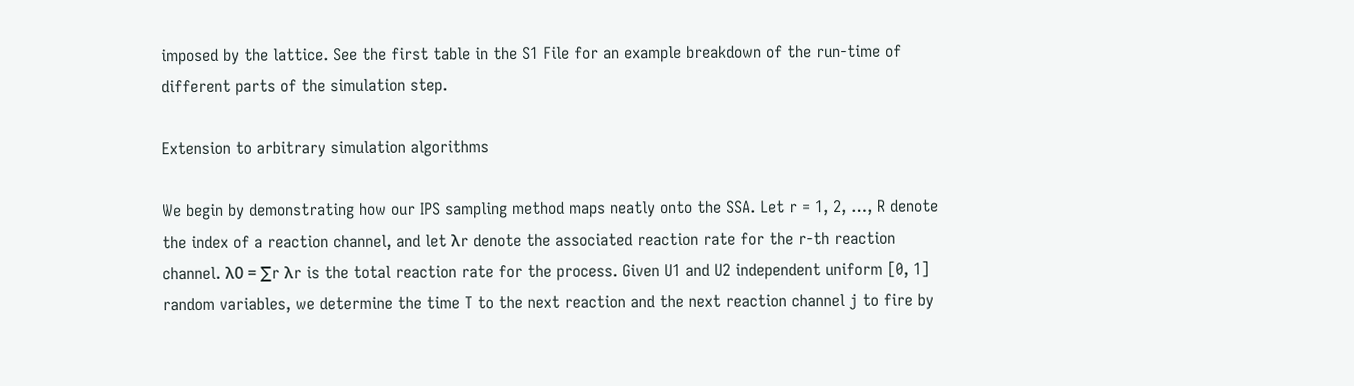imposed by the lattice. See the first table in the S1 File for an example breakdown of the run-time of different parts of the simulation step.

Extension to arbitrary simulation algorithms

We begin by demonstrating how our IPS sampling method maps neatly onto the SSA. Let r = 1, 2, …, R denote the index of a reaction channel, and let λr denote the associated reaction rate for the r-th reaction channel. λ0 = ∑r λr is the total reaction rate for the process. Given U1 and U2 independent uniform [0, 1] random variables, we determine the time T to the next reaction and the next reaction channel j to fire by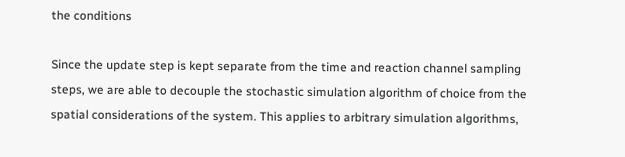the conditions

Since the update step is kept separate from the time and reaction channel sampling steps, we are able to decouple the stochastic simulation algorithm of choice from the spatial considerations of the system. This applies to arbitrary simulation algorithms,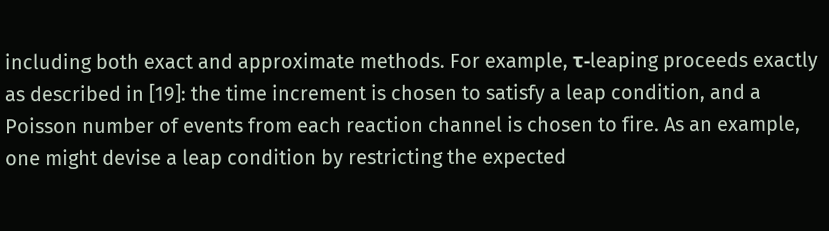including both exact and approximate methods. For example, τ-leaping proceeds exactly as described in [19]: the time increment is chosen to satisfy a leap condition, and a Poisson number of events from each reaction channel is chosen to fire. As an example, one might devise a leap condition by restricting the expected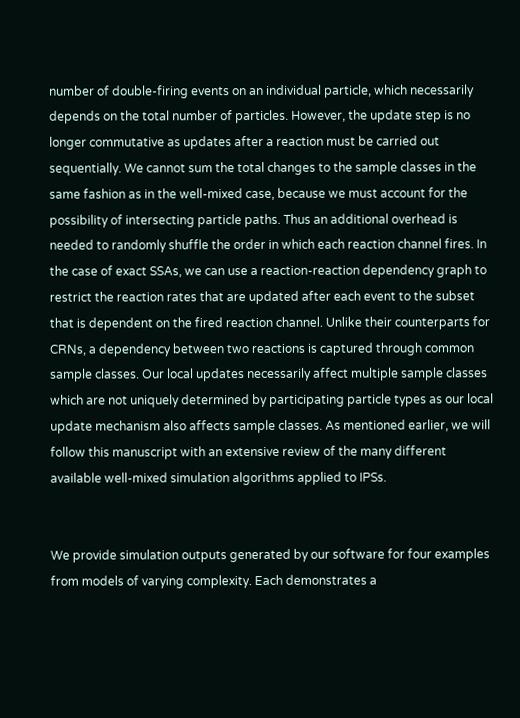number of double-firing events on an individual particle, which necessarily depends on the total number of particles. However, the update step is no longer commutative as updates after a reaction must be carried out sequentially. We cannot sum the total changes to the sample classes in the same fashion as in the well-mixed case, because we must account for the possibility of intersecting particle paths. Thus an additional overhead is needed to randomly shuffle the order in which each reaction channel fires. In the case of exact SSAs, we can use a reaction-reaction dependency graph to restrict the reaction rates that are updated after each event to the subset that is dependent on the fired reaction channel. Unlike their counterparts for CRNs, a dependency between two reactions is captured through common sample classes. Our local updates necessarily affect multiple sample classes which are not uniquely determined by participating particle types as our local update mechanism also affects sample classes. As mentioned earlier, we will follow this manuscript with an extensive review of the many different available well-mixed simulation algorithms applied to IPSs.


We provide simulation outputs generated by our software for four examples from models of varying complexity. Each demonstrates a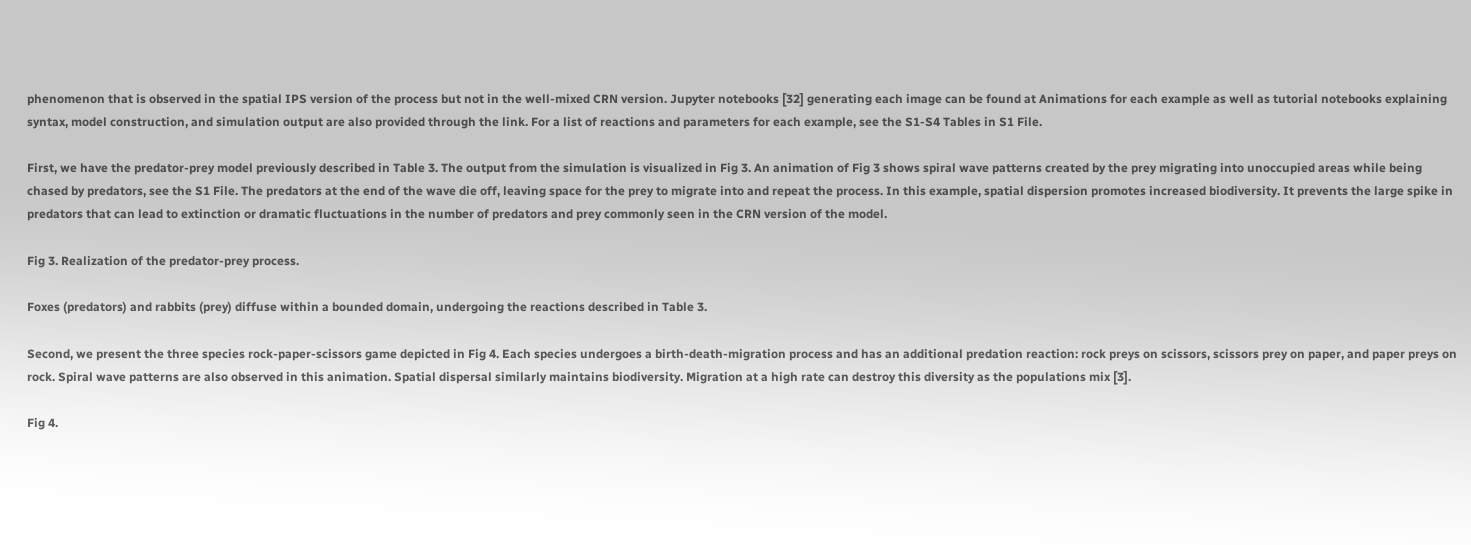phenomenon that is observed in the spatial IPS version of the process but not in the well-mixed CRN version. Jupyter notebooks [32] generating each image can be found at Animations for each example as well as tutorial notebooks explaining syntax, model construction, and simulation output are also provided through the link. For a list of reactions and parameters for each example, see the S1-S4 Tables in S1 File.

First, we have the predator-prey model previously described in Table 3. The output from the simulation is visualized in Fig 3. An animation of Fig 3 shows spiral wave patterns created by the prey migrating into unoccupied areas while being chased by predators, see the S1 File. The predators at the end of the wave die off, leaving space for the prey to migrate into and repeat the process. In this example, spatial dispersion promotes increased biodiversity. It prevents the large spike in predators that can lead to extinction or dramatic fluctuations in the number of predators and prey commonly seen in the CRN version of the model.

Fig 3. Realization of the predator-prey process.

Foxes (predators) and rabbits (prey) diffuse within a bounded domain, undergoing the reactions described in Table 3.

Second, we present the three species rock-paper-scissors game depicted in Fig 4. Each species undergoes a birth-death-migration process and has an additional predation reaction: rock preys on scissors, scissors prey on paper, and paper preys on rock. Spiral wave patterns are also observed in this animation. Spatial dispersal similarly maintains biodiversity. Migration at a high rate can destroy this diversity as the populations mix [3].

Fig 4.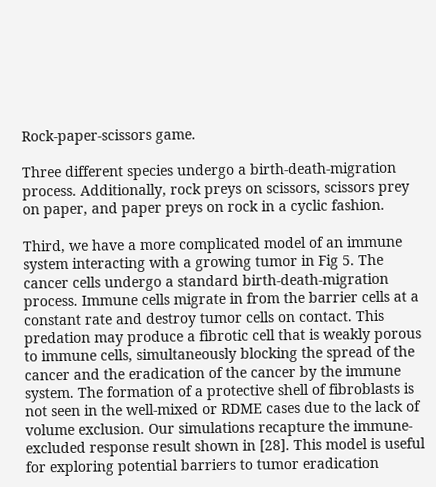Rock-paper-scissors game.

Three different species undergo a birth-death-migration process. Additionally, rock preys on scissors, scissors prey on paper, and paper preys on rock in a cyclic fashion.

Third, we have a more complicated model of an immune system interacting with a growing tumor in Fig 5. The cancer cells undergo a standard birth-death-migration process. Immune cells migrate in from the barrier cells at a constant rate and destroy tumor cells on contact. This predation may produce a fibrotic cell that is weakly porous to immune cells, simultaneously blocking the spread of the cancer and the eradication of the cancer by the immune system. The formation of a protective shell of fibroblasts is not seen in the well-mixed or RDME cases due to the lack of volume exclusion. Our simulations recapture the immune-excluded response result shown in [28]. This model is useful for exploring potential barriers to tumor eradication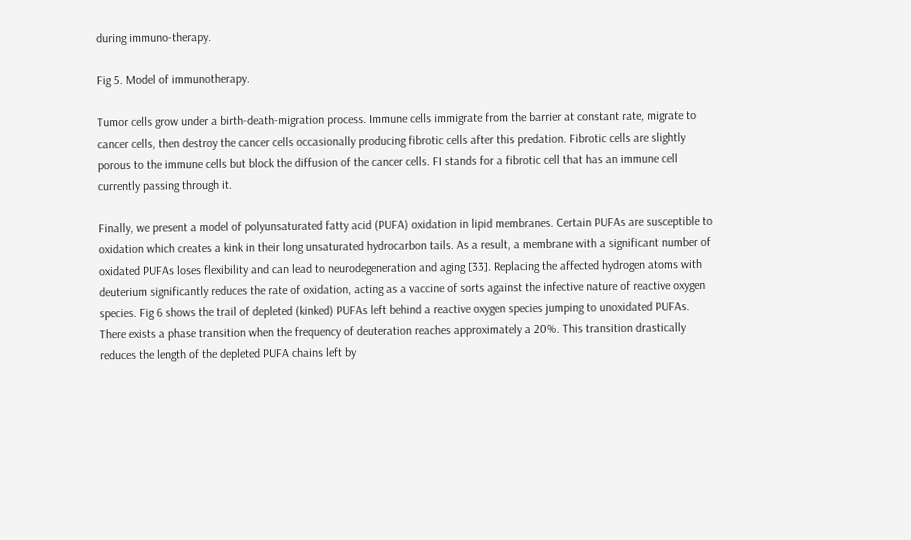during immuno-therapy.

Fig 5. Model of immunotherapy.

Tumor cells grow under a birth-death-migration process. Immune cells immigrate from the barrier at constant rate, migrate to cancer cells, then destroy the cancer cells occasionally producing fibrotic cells after this predation. Fibrotic cells are slightly porous to the immune cells but block the diffusion of the cancer cells. FI stands for a fibrotic cell that has an immune cell currently passing through it.

Finally, we present a model of polyunsaturated fatty acid (PUFA) oxidation in lipid membranes. Certain PUFAs are susceptible to oxidation which creates a kink in their long unsaturated hydrocarbon tails. As a result, a membrane with a significant number of oxidated PUFAs loses flexibility and can lead to neurodegeneration and aging [33]. Replacing the affected hydrogen atoms with deuterium significantly reduces the rate of oxidation, acting as a vaccine of sorts against the infective nature of reactive oxygen species. Fig 6 shows the trail of depleted (kinked) PUFAs left behind a reactive oxygen species jumping to unoxidated PUFAs. There exists a phase transition when the frequency of deuteration reaches approximately a 20%. This transition drastically reduces the length of the depleted PUFA chains left by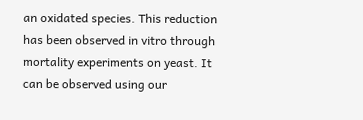an oxidated species. This reduction has been observed in vitro through mortality experiments on yeast. It can be observed using our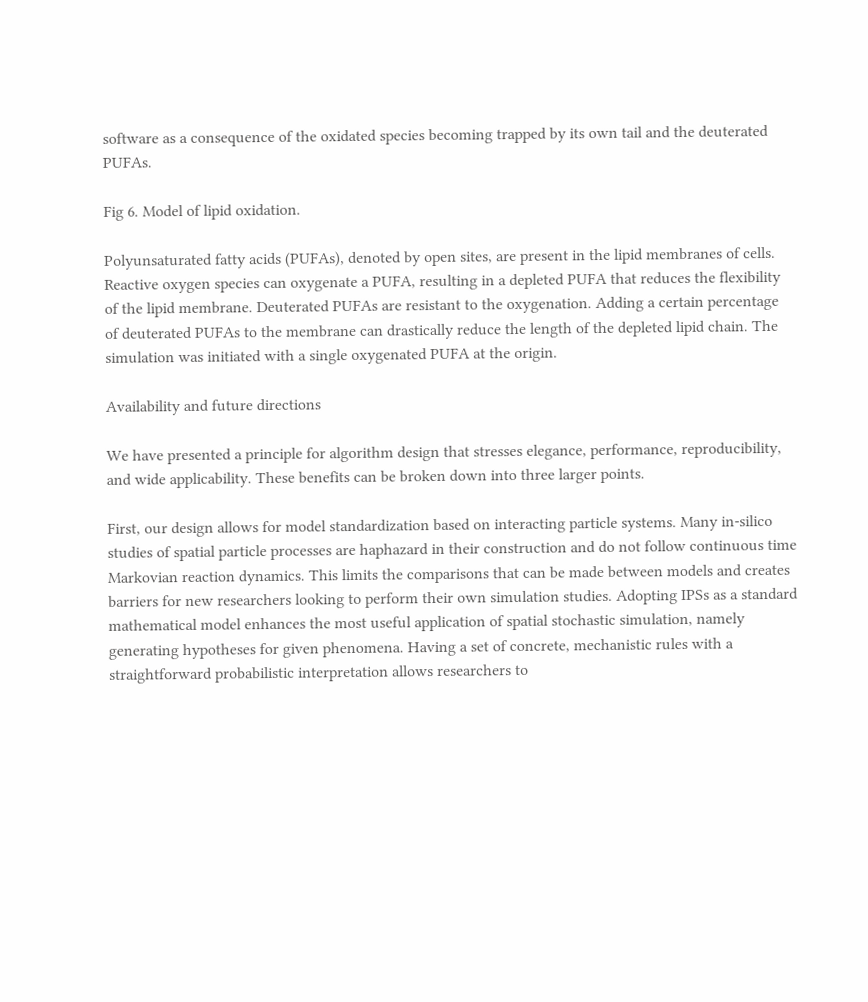software as a consequence of the oxidated species becoming trapped by its own tail and the deuterated PUFAs.

Fig 6. Model of lipid oxidation.

Polyunsaturated fatty acids (PUFAs), denoted by open sites, are present in the lipid membranes of cells. Reactive oxygen species can oxygenate a PUFA, resulting in a depleted PUFA that reduces the flexibility of the lipid membrane. Deuterated PUFAs are resistant to the oxygenation. Adding a certain percentage of deuterated PUFAs to the membrane can drastically reduce the length of the depleted lipid chain. The simulation was initiated with a single oxygenated PUFA at the origin.

Availability and future directions

We have presented a principle for algorithm design that stresses elegance, performance, reproducibility, and wide applicability. These benefits can be broken down into three larger points.

First, our design allows for model standardization based on interacting particle systems. Many in-silico studies of spatial particle processes are haphazard in their construction and do not follow continuous time Markovian reaction dynamics. This limits the comparisons that can be made between models and creates barriers for new researchers looking to perform their own simulation studies. Adopting IPSs as a standard mathematical model enhances the most useful application of spatial stochastic simulation, namely generating hypotheses for given phenomena. Having a set of concrete, mechanistic rules with a straightforward probabilistic interpretation allows researchers to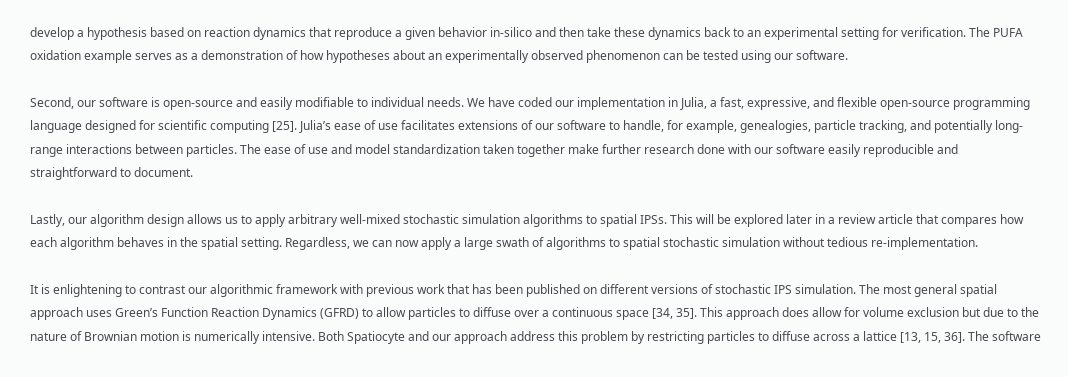develop a hypothesis based on reaction dynamics that reproduce a given behavior in-silico and then take these dynamics back to an experimental setting for verification. The PUFA oxidation example serves as a demonstration of how hypotheses about an experimentally observed phenomenon can be tested using our software.

Second, our software is open-source and easily modifiable to individual needs. We have coded our implementation in Julia, a fast, expressive, and flexible open-source programming language designed for scientific computing [25]. Julia’s ease of use facilitates extensions of our software to handle, for example, genealogies, particle tracking, and potentially long-range interactions between particles. The ease of use and model standardization taken together make further research done with our software easily reproducible and straightforward to document.

Lastly, our algorithm design allows us to apply arbitrary well-mixed stochastic simulation algorithms to spatial IPSs. This will be explored later in a review article that compares how each algorithm behaves in the spatial setting. Regardless, we can now apply a large swath of algorithms to spatial stochastic simulation without tedious re-implementation.

It is enlightening to contrast our algorithmic framework with previous work that has been published on different versions of stochastic IPS simulation. The most general spatial approach uses Green’s Function Reaction Dynamics (GFRD) to allow particles to diffuse over a continuous space [34, 35]. This approach does allow for volume exclusion but due to the nature of Brownian motion is numerically intensive. Both Spatiocyte and our approach address this problem by restricting particles to diffuse across a lattice [13, 15, 36]. The software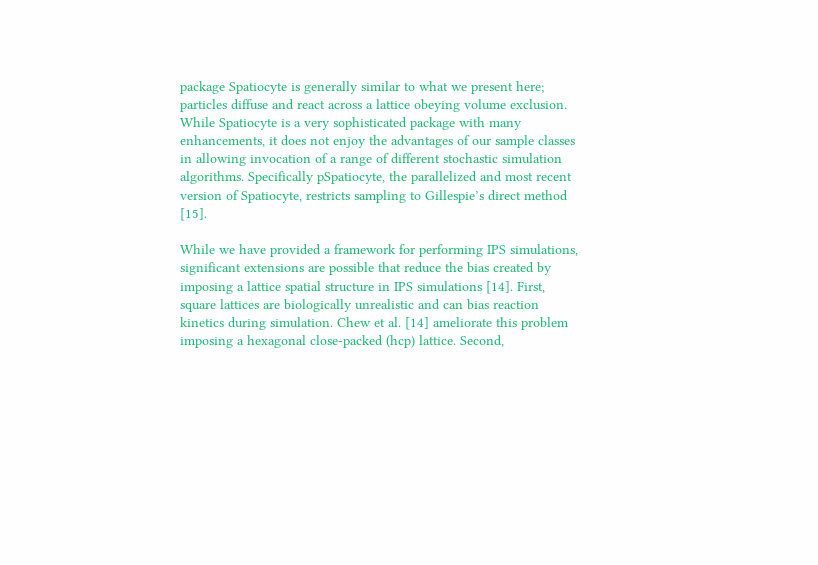package Spatiocyte is generally similar to what we present here; particles diffuse and react across a lattice obeying volume exclusion. While Spatiocyte is a very sophisticated package with many enhancements, it does not enjoy the advantages of our sample classes in allowing invocation of a range of different stochastic simulation algorithms. Specifically pSpatiocyte, the parallelized and most recent version of Spatiocyte, restricts sampling to Gillespie’s direct method [15].

While we have provided a framework for performing IPS simulations, significant extensions are possible that reduce the bias created by imposing a lattice spatial structure in IPS simulations [14]. First, square lattices are biologically unrealistic and can bias reaction kinetics during simulation. Chew et al. [14] ameliorate this problem imposing a hexagonal close-packed (hcp) lattice. Second,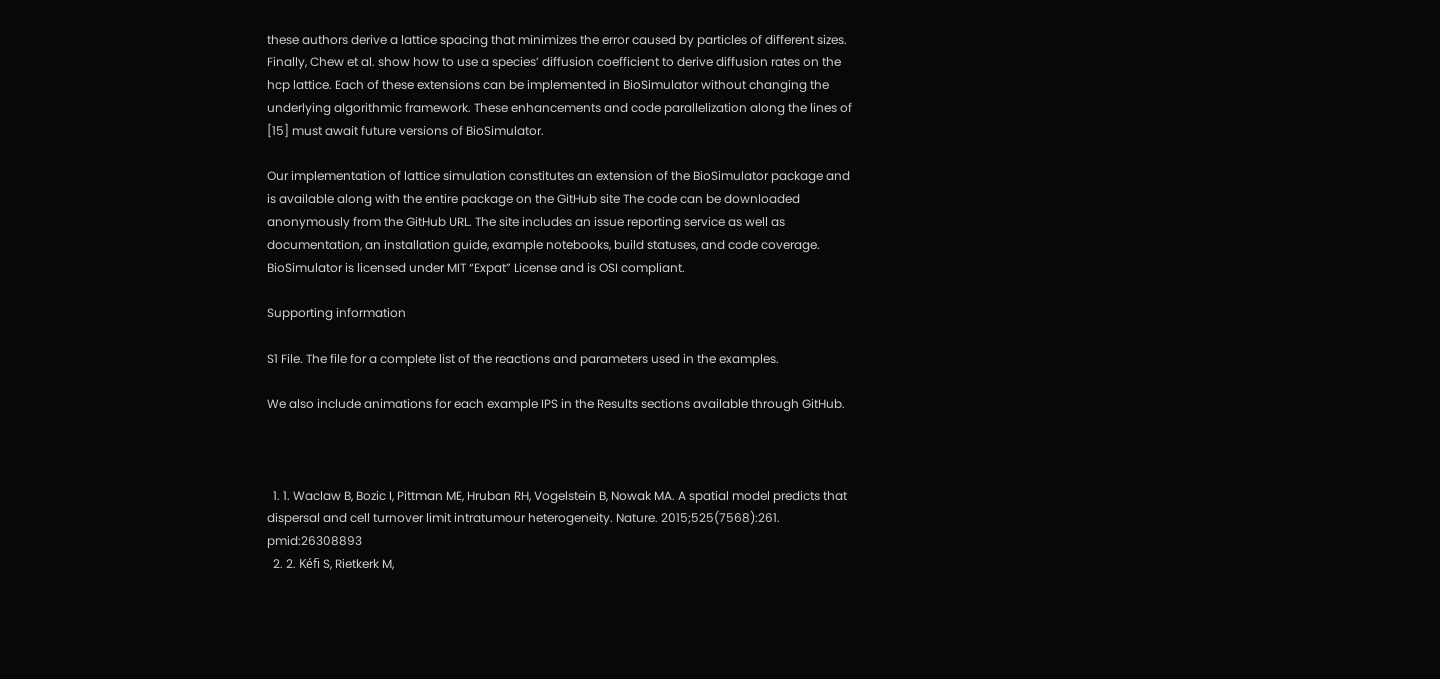these authors derive a lattice spacing that minimizes the error caused by particles of different sizes. Finally, Chew et al. show how to use a species’ diffusion coefficient to derive diffusion rates on the hcp lattice. Each of these extensions can be implemented in BioSimulator without changing the underlying algorithmic framework. These enhancements and code parallelization along the lines of [15] must await future versions of BioSimulator.

Our implementation of lattice simulation constitutes an extension of the BioSimulator package and is available along with the entire package on the GitHub site The code can be downloaded anonymously from the GitHub URL. The site includes an issue reporting service as well as documentation, an installation guide, example notebooks, build statuses, and code coverage. BioSimulator is licensed under MIT “Expat” License and is OSI compliant.

Supporting information

S1 File. The file for a complete list of the reactions and parameters used in the examples.

We also include animations for each example IPS in the Results sections available through GitHub.



  1. 1. Waclaw B, Bozic I, Pittman ME, Hruban RH, Vogelstein B, Nowak MA. A spatial model predicts that dispersal and cell turnover limit intratumour heterogeneity. Nature. 2015;525(7568):261. pmid:26308893
  2. 2. Kéfi S, Rietkerk M,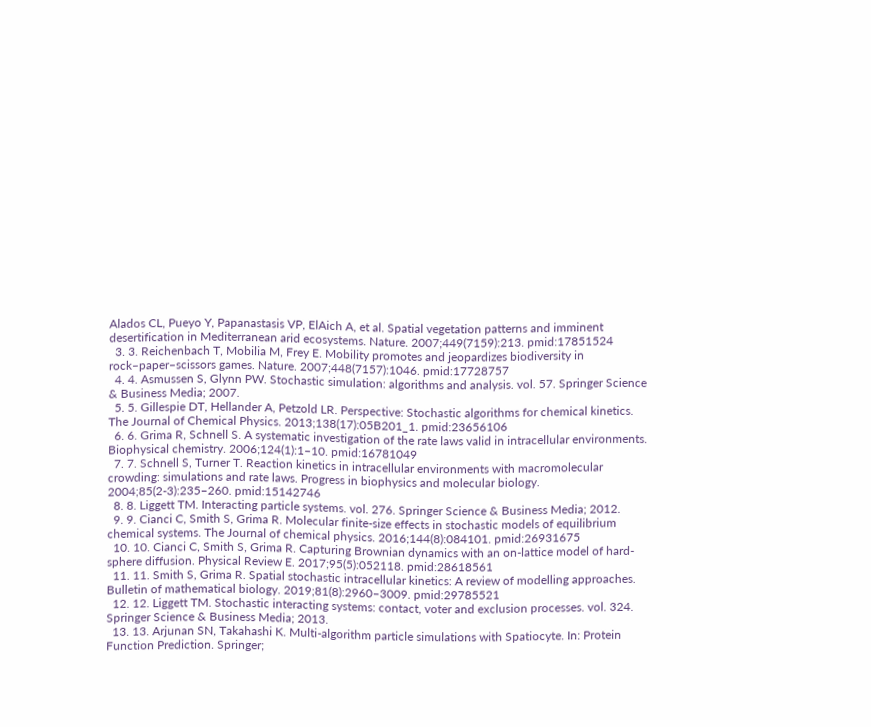Alados CL, Pueyo Y, Papanastasis VP, ElAich A, et al. Spatial vegetation patterns and imminent desertification in Mediterranean arid ecosystems. Nature. 2007;449(7159):213. pmid:17851524
  3. 3. Reichenbach T, Mobilia M, Frey E. Mobility promotes and jeopardizes biodiversity in rock–paper–scissors games. Nature. 2007;448(7157):1046. pmid:17728757
  4. 4. Asmussen S, Glynn PW. Stochastic simulation: algorithms and analysis. vol. 57. Springer Science & Business Media; 2007.
  5. 5. Gillespie DT, Hellander A, Petzold LR. Perspective: Stochastic algorithms for chemical kinetics. The Journal of Chemical Physics. 2013;138(17):05B201_1. pmid:23656106
  6. 6. Grima R, Schnell S. A systematic investigation of the rate laws valid in intracellular environments. Biophysical chemistry. 2006;124(1):1–10. pmid:16781049
  7. 7. Schnell S, Turner T. Reaction kinetics in intracellular environments with macromolecular crowding: simulations and rate laws. Progress in biophysics and molecular biology. 2004;85(2-3):235–260. pmid:15142746
  8. 8. Liggett TM. Interacting particle systems. vol. 276. Springer Science & Business Media; 2012.
  9. 9. Cianci C, Smith S, Grima R. Molecular finite-size effects in stochastic models of equilibrium chemical systems. The Journal of chemical physics. 2016;144(8):084101. pmid:26931675
  10. 10. Cianci C, Smith S, Grima R. Capturing Brownian dynamics with an on-lattice model of hard-sphere diffusion. Physical Review E. 2017;95(5):052118. pmid:28618561
  11. 11. Smith S, Grima R. Spatial stochastic intracellular kinetics: A review of modelling approaches. Bulletin of mathematical biology. 2019;81(8):2960–3009. pmid:29785521
  12. 12. Liggett TM. Stochastic interacting systems: contact, voter and exclusion processes. vol. 324. Springer Science & Business Media; 2013.
  13. 13. Arjunan SN, Takahashi K. Multi-algorithm particle simulations with Spatiocyte. In: Protein Function Prediction. Springer;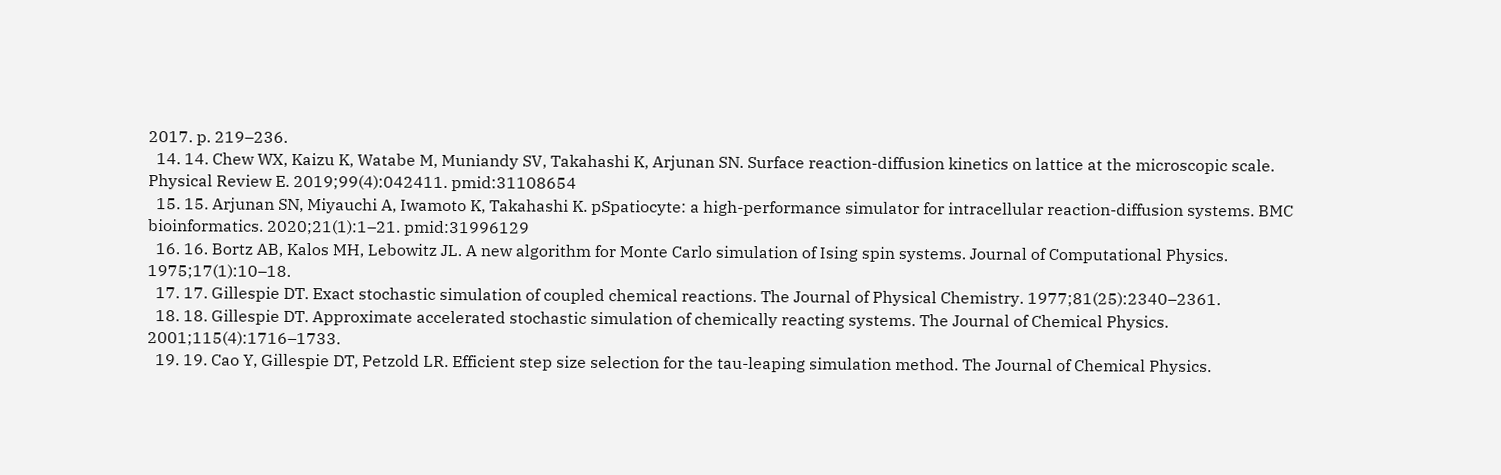2017. p. 219–236.
  14. 14. Chew WX, Kaizu K, Watabe M, Muniandy SV, Takahashi K, Arjunan SN. Surface reaction-diffusion kinetics on lattice at the microscopic scale. Physical Review E. 2019;99(4):042411. pmid:31108654
  15. 15. Arjunan SN, Miyauchi A, Iwamoto K, Takahashi K. pSpatiocyte: a high-performance simulator for intracellular reaction-diffusion systems. BMC bioinformatics. 2020;21(1):1–21. pmid:31996129
  16. 16. Bortz AB, Kalos MH, Lebowitz JL. A new algorithm for Monte Carlo simulation of Ising spin systems. Journal of Computational Physics. 1975;17(1):10–18.
  17. 17. Gillespie DT. Exact stochastic simulation of coupled chemical reactions. The Journal of Physical Chemistry. 1977;81(25):2340–2361.
  18. 18. Gillespie DT. Approximate accelerated stochastic simulation of chemically reacting systems. The Journal of Chemical Physics. 2001;115(4):1716–1733.
  19. 19. Cao Y, Gillespie DT, Petzold LR. Efficient step size selection for the tau-leaping simulation method. The Journal of Chemical Physics.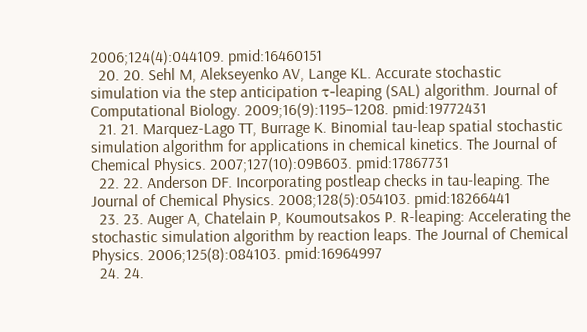2006;124(4):044109. pmid:16460151
  20. 20. Sehl M, Alekseyenko AV, Lange KL. Accurate stochastic simulation via the step anticipation τ-leaping (SAL) algorithm. Journal of Computational Biology. 2009;16(9):1195–1208. pmid:19772431
  21. 21. Marquez-Lago TT, Burrage K. Binomial tau-leap spatial stochastic simulation algorithm for applications in chemical kinetics. The Journal of Chemical Physics. 2007;127(10):09B603. pmid:17867731
  22. 22. Anderson DF. Incorporating postleap checks in tau-leaping. The Journal of Chemical Physics. 2008;128(5):054103. pmid:18266441
  23. 23. Auger A, Chatelain P, Koumoutsakos P. R-leaping: Accelerating the stochastic simulation algorithm by reaction leaps. The Journal of Chemical Physics. 2006;125(8):084103. pmid:16964997
  24. 24.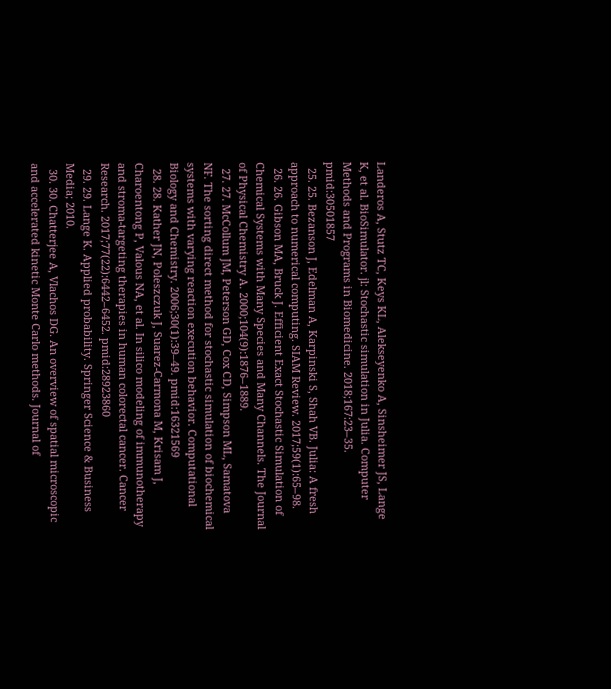Landeros A, Stutz TC, Keys KL, Alekseyenko A, Sinsheimer JS, Lange K, et al. BioSimulator. jl: Stochastic simulation in Julia. Computer Methods and Programs in Biomedicine. 2018;167:23–35. pmid:30501857
  25. 25. Bezanson J, Edelman A, Karpinski S, Shah VB. Julia: A fresh approach to numerical computing. SIAM Review. 2017;59(1):65–98.
  26. 26. Gibson MA, Bruck J. Efficient Exact Stochastic Simulation of Chemical Systems with Many Species and Many Channels. The Journal of Physical Chemistry A. 2000;104(9):1876–1889.
  27. 27. McCollum JM, Peterson GD, Cox CD, Simpson ML, Samatova NF. The sorting direct method for stochastic simulation of biochemical systems with varying reaction execution behavior. Computational Biology and Chemistry. 2006;30(1):39–49. pmid:16321569
  28. 28. Kather JN, Poleszczuk J, Suarez-Carmona M, Krisam J, Charoentong P, Valous NA, et al. In silico modeling of immunotherapy and stroma-targeting therapies in human colorectal cancer. Cancer Research. 2017;77(22):6442–6452. pmid:28923860
  29. 29. Lange K. Applied probability. Springer Science & Business Media; 2010.
  30. 30. Chatterjee A, Vlachos DG. An overview of spatial microscopic and accelerated kinetic Monte Carlo methods. Journal of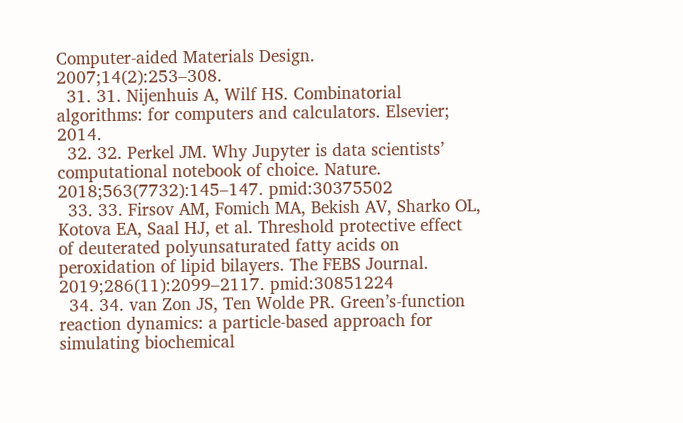Computer-aided Materials Design. 2007;14(2):253–308.
  31. 31. Nijenhuis A, Wilf HS. Combinatorial algorithms: for computers and calculators. Elsevier; 2014.
  32. 32. Perkel JM. Why Jupyter is data scientists’ computational notebook of choice. Nature. 2018;563(7732):145–147. pmid:30375502
  33. 33. Firsov AM, Fomich MA, Bekish AV, Sharko OL, Kotova EA, Saal HJ, et al. Threshold protective effect of deuterated polyunsaturated fatty acids on peroxidation of lipid bilayers. The FEBS Journal. 2019;286(11):2099–2117. pmid:30851224
  34. 34. van Zon JS, Ten Wolde PR. Green’s-function reaction dynamics: a particle-based approach for simulating biochemical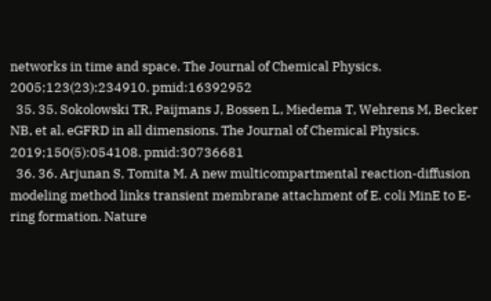networks in time and space. The Journal of Chemical Physics. 2005;123(23):234910. pmid:16392952
  35. 35. Sokolowski TR, Paijmans J, Bossen L, Miedema T, Wehrens M, Becker NB, et al. eGFRD in all dimensions. The Journal of Chemical Physics. 2019;150(5):054108. pmid:30736681
  36. 36. Arjunan S, Tomita M. A new multicompartmental reaction-diffusion modeling method links transient membrane attachment of E. coli MinE to E-ring formation. Nature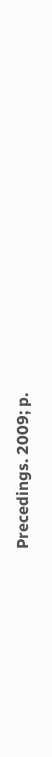Precedings. 2009; p.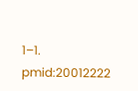1–1. pmid:20012222